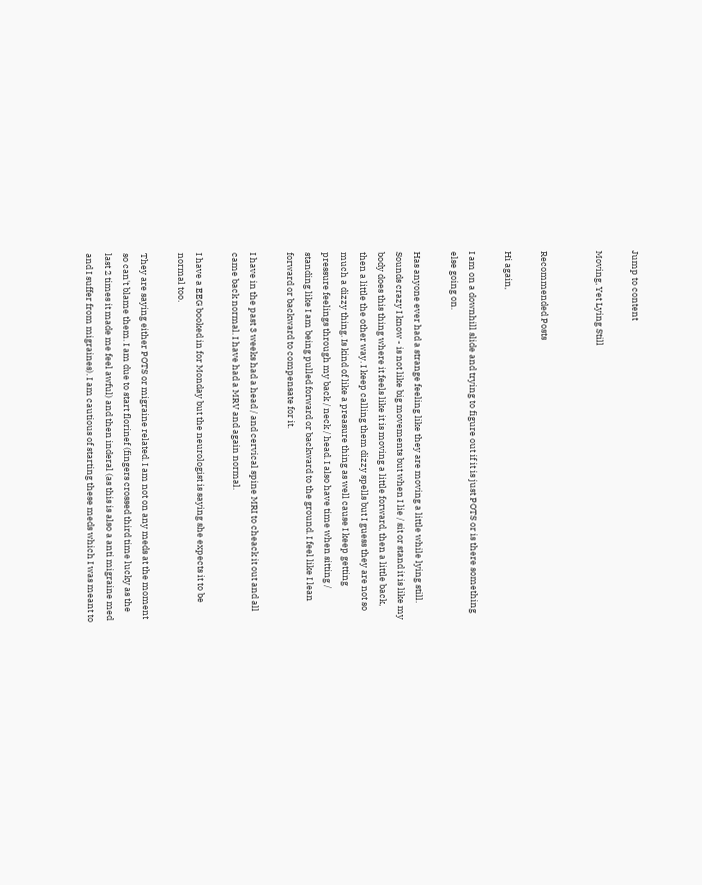Jump to content

Moving, Yet Lying Still


Recommended Posts

Hi again,

I am on a downhill slide and trying to figure out if it is just POTS or is there something else going on.

Has anyone ever had a strange feeling like they are moving a little while lying still. Sounds crazy I know - is not like big movements but when I lie / sit or stand it is like my body does this thing where it feels like it is moving a little forward, then a little back, then a little the other way. I keep calling them dizzy spells but I guess they are not so much a dizzy thing. Is kind of like a preasure thing as well cause I keep getting pressure feelings through my back / neck / head. I also have time when sitting / standing like I am being pulled forward or backward to the ground. I feel like I lean forward or backward to compensate for it.

I have in the past 3 weeks had a head / and cervical spine MRI to cheack it out and all came back normal. I have had a MRV and again normal.

I have a EEG booked in for Monday but the neurologist is saying she expects it to be normal too.

They are saying either POTS or migraine related. I am not on any meds at the moment so can't blame them. I am due to start florinef (fingers crossed third time lucky as the last 2 times it made me feel awful) and then inderal (as this is also a anti migraine med and I suffer from migraines). I am cautious of starting these meds which I was meant to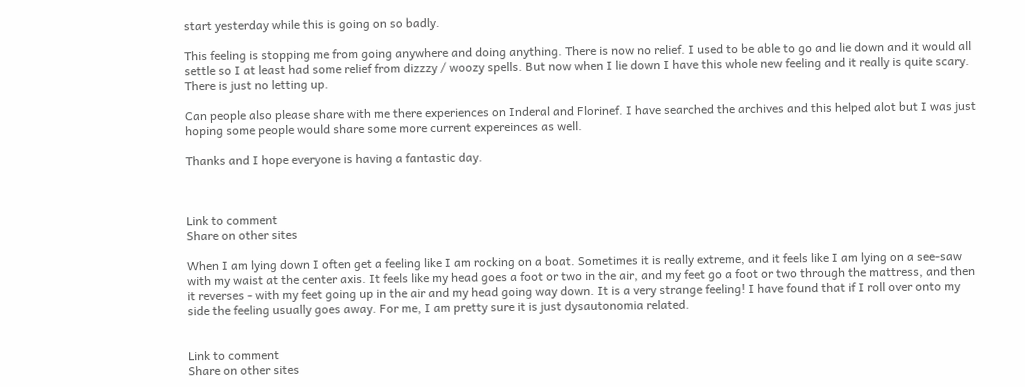start yesterday while this is going on so badly.

This feeling is stopping me from going anywhere and doing anything. There is now no relief. I used to be able to go and lie down and it would all settle so I at least had some relief from dizzzy / woozy spells. But now when I lie down I have this whole new feeling and it really is quite scary. There is just no letting up.

Can people also please share with me there experiences on Inderal and Florinef. I have searched the archives and this helped alot but I was just hoping some people would share some more current expereinces as well.

Thanks and I hope everyone is having a fantastic day.



Link to comment
Share on other sites

When I am lying down I often get a feeling like I am rocking on a boat. Sometimes it is really extreme, and it feels like I am lying on a see-saw with my waist at the center axis. It feels like my head goes a foot or two in the air, and my feet go a foot or two through the mattress, and then it reverses - with my feet going up in the air and my head going way down. It is a very strange feeling! I have found that if I roll over onto my side the feeling usually goes away. For me, I am pretty sure it is just dysautonomia related.


Link to comment
Share on other sites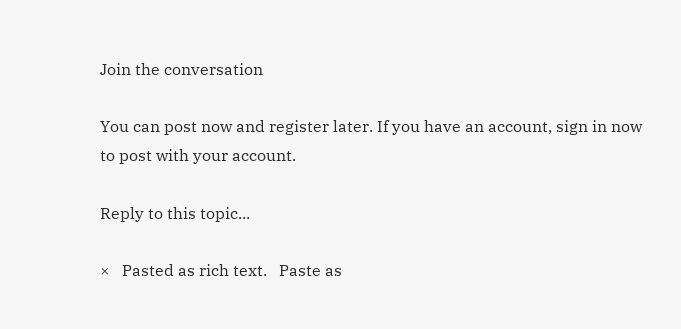Join the conversation

You can post now and register later. If you have an account, sign in now to post with your account.

Reply to this topic...

×   Pasted as rich text.   Paste as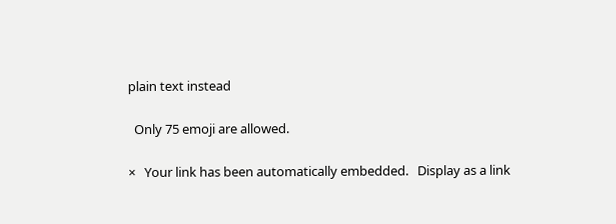plain text instead

  Only 75 emoji are allowed.

×   Your link has been automatically embedded.   Display as a link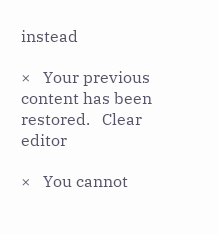instead

×   Your previous content has been restored.   Clear editor

×   You cannot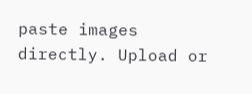paste images directly. Upload or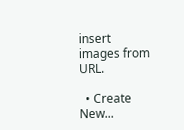insert images from URL.

  • Create New...